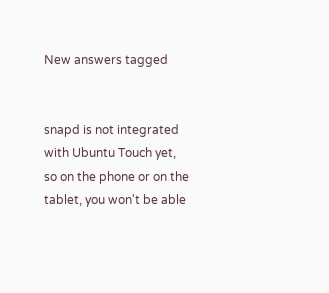New answers tagged


snapd is not integrated with Ubuntu Touch yet, so on the phone or on the tablet, you won't be able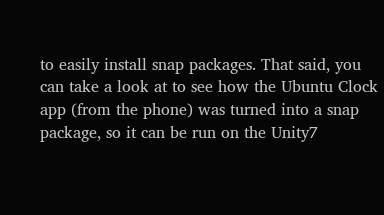to easily install snap packages. That said, you can take a look at to see how the Ubuntu Clock app (from the phone) was turned into a snap package, so it can be run on the Unity7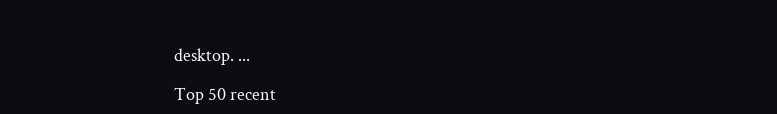desktop. ...

Top 50 recent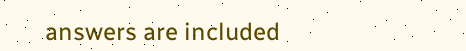answers are included